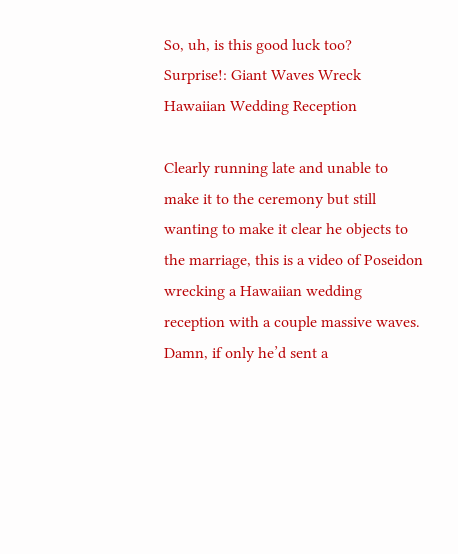So, uh, is this good luck too?
Surprise!: Giant Waves Wreck Hawaiian Wedding Reception

Clearly running late and unable to make it to the ceremony but still wanting to make it clear he objects to the marriage, this is a video of Poseidon wrecking a Hawaiian wedding reception with a couple massive waves. Damn, if only he’d sent a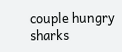couple hungry sharks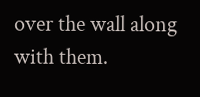over the wall along with them.